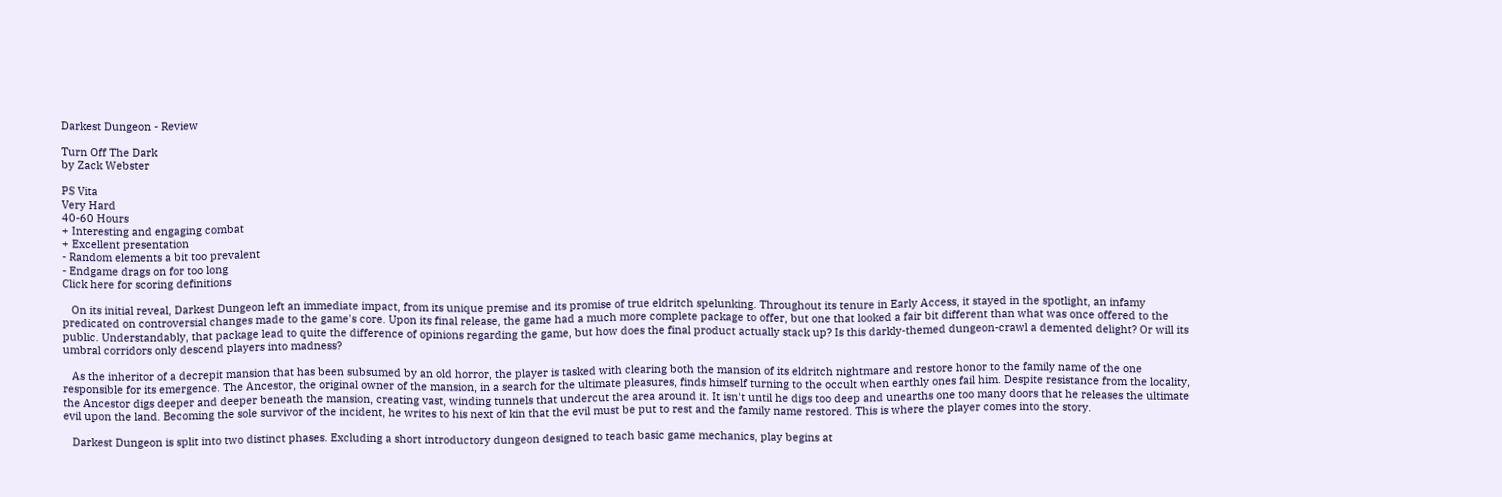Darkest Dungeon - Review

Turn Off The Dark
by Zack Webster

PS Vita
Very Hard
40-60 Hours
+ Interesting and engaging combat
+ Excellent presentation
- Random elements a bit too prevalent
- Endgame drags on for too long
Click here for scoring definitions

   On its initial reveal, Darkest Dungeon left an immediate impact, from its unique premise and its promise of true eldritch spelunking. Throughout its tenure in Early Access, it stayed in the spotlight, an infamy predicated on controversial changes made to the game's core. Upon its final release, the game had a much more complete package to offer, but one that looked a fair bit different than what was once offered to the public. Understandably, that package lead to quite the difference of opinions regarding the game, but how does the final product actually stack up? Is this darkly-themed dungeon-crawl a demented delight? Or will its umbral corridors only descend players into madness?

   As the inheritor of a decrepit mansion that has been subsumed by an old horror, the player is tasked with clearing both the mansion of its eldritch nightmare and restore honor to the family name of the one responsible for its emergence. The Ancestor, the original owner of the mansion, in a search for the ultimate pleasures, finds himself turning to the occult when earthly ones fail him. Despite resistance from the locality, the Ancestor digs deeper and deeper beneath the mansion, creating vast, winding tunnels that undercut the area around it. It isn't until he digs too deep and unearths one too many doors that he releases the ultimate evil upon the land. Becoming the sole survivor of the incident, he writes to his next of kin that the evil must be put to rest and the family name restored. This is where the player comes into the story.

   Darkest Dungeon is split into two distinct phases. Excluding a short introductory dungeon designed to teach basic game mechanics, play begins at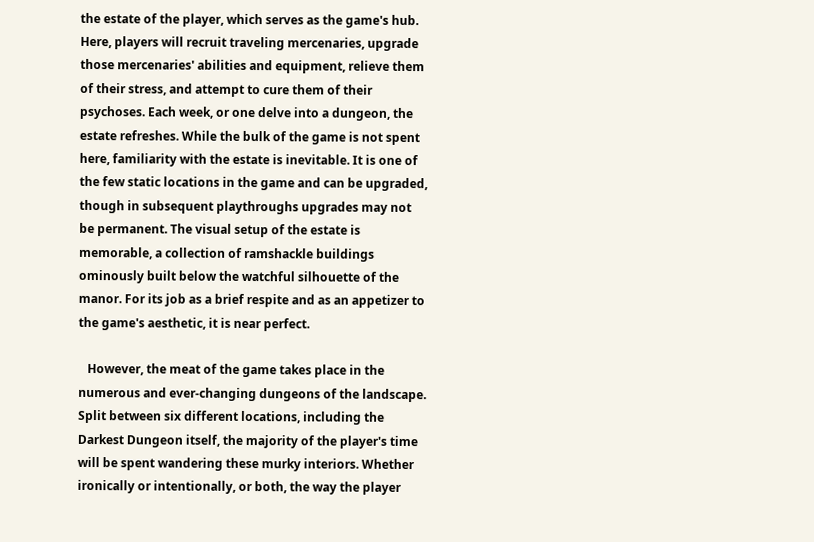the estate of the player, which serves as the game's hub. Here, players will recruit traveling mercenaries, upgrade those mercenaries' abilities and equipment, relieve them of their stress, and attempt to cure them of their psychoses. Each week, or one delve into a dungeon, the estate refreshes. While the bulk of the game is not spent here, familiarity with the estate is inevitable. It is one of the few static locations in the game and can be upgraded, though in subsequent playthroughs upgrades may not be permanent. The visual setup of the estate is memorable, a collection of ramshackle buildings ominously built below the watchful silhouette of the manor. For its job as a brief respite and as an appetizer to the game's aesthetic, it is near perfect.

   However, the meat of the game takes place in the numerous and ever-changing dungeons of the landscape. Split between six different locations, including the Darkest Dungeon itself, the majority of the player's time will be spent wandering these murky interiors. Whether ironically or intentionally, or both, the way the player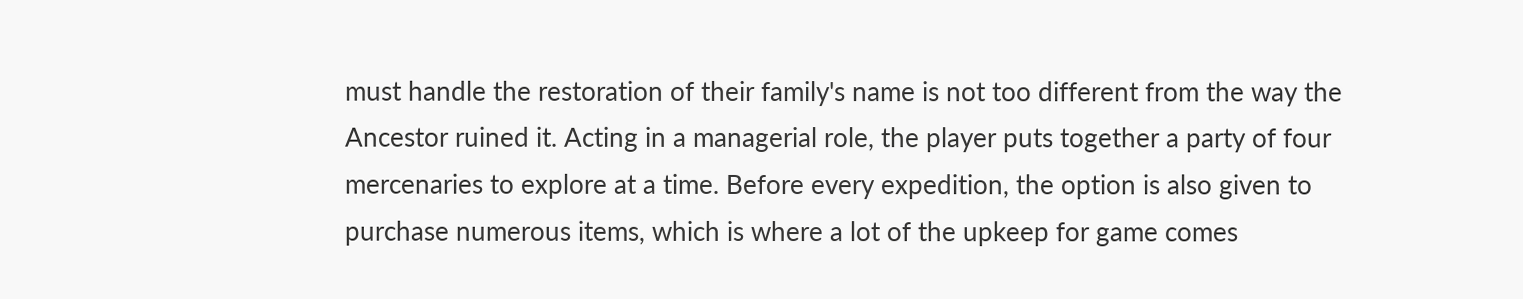must handle the restoration of their family's name is not too different from the way the Ancestor ruined it. Acting in a managerial role, the player puts together a party of four mercenaries to explore at a time. Before every expedition, the option is also given to purchase numerous items, which is where a lot of the upkeep for game comes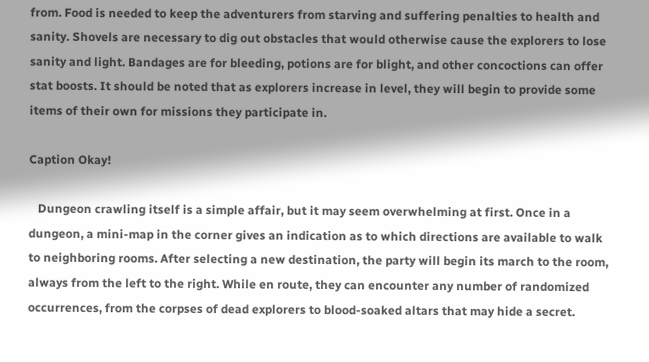from. Food is needed to keep the adventurers from starving and suffering penalties to health and sanity. Shovels are necessary to dig out obstacles that would otherwise cause the explorers to lose sanity and light. Bandages are for bleeding, potions are for blight, and other concoctions can offer stat boosts. It should be noted that as explorers increase in level, they will begin to provide some items of their own for missions they participate in.

Caption Okay!

   Dungeon crawling itself is a simple affair, but it may seem overwhelming at first. Once in a dungeon, a mini-map in the corner gives an indication as to which directions are available to walk to neighboring rooms. After selecting a new destination, the party will begin its march to the room, always from the left to the right. While en route, they can encounter any number of randomized occurrences, from the corpses of dead explorers to blood-soaked altars that may hide a secret.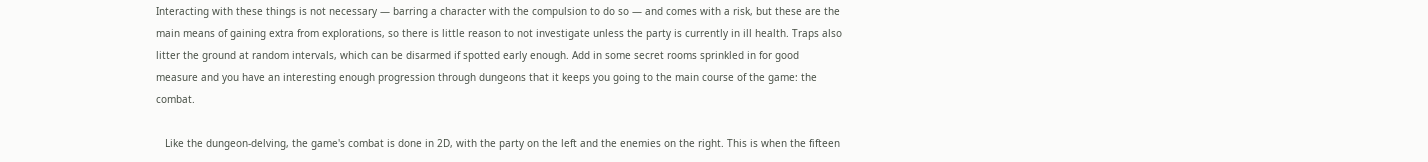Interacting with these things is not necessary — barring a character with the compulsion to do so — and comes with a risk, but these are the main means of gaining extra from explorations, so there is little reason to not investigate unless the party is currently in ill health. Traps also litter the ground at random intervals, which can be disarmed if spotted early enough. Add in some secret rooms sprinkled in for good measure and you have an interesting enough progression through dungeons that it keeps you going to the main course of the game: the combat.

   Like the dungeon-delving, the game's combat is done in 2D, with the party on the left and the enemies on the right. This is when the fifteen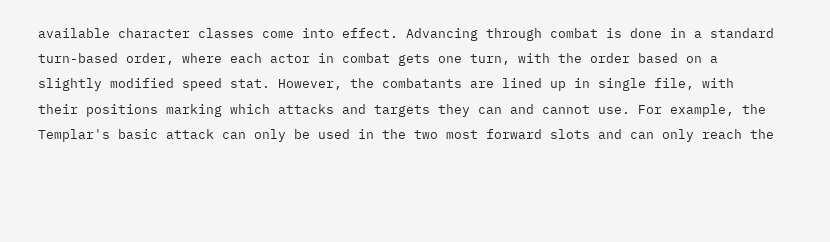available character classes come into effect. Advancing through combat is done in a standard turn-based order, where each actor in combat gets one turn, with the order based on a slightly modified speed stat. However, the combatants are lined up in single file, with their positions marking which attacks and targets they can and cannot use. For example, the Templar's basic attack can only be used in the two most forward slots and can only reach the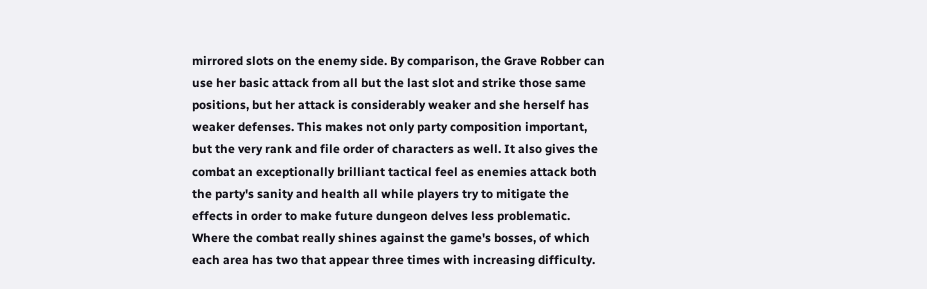mirrored slots on the enemy side. By comparison, the Grave Robber can use her basic attack from all but the last slot and strike those same positions, but her attack is considerably weaker and she herself has weaker defenses. This makes not only party composition important, but the very rank and file order of characters as well. It also gives the combat an exceptionally brilliant tactical feel as enemies attack both the party's sanity and health all while players try to mitigate the effects in order to make future dungeon delves less problematic. Where the combat really shines against the game's bosses, of which each area has two that appear three times with increasing difficulty.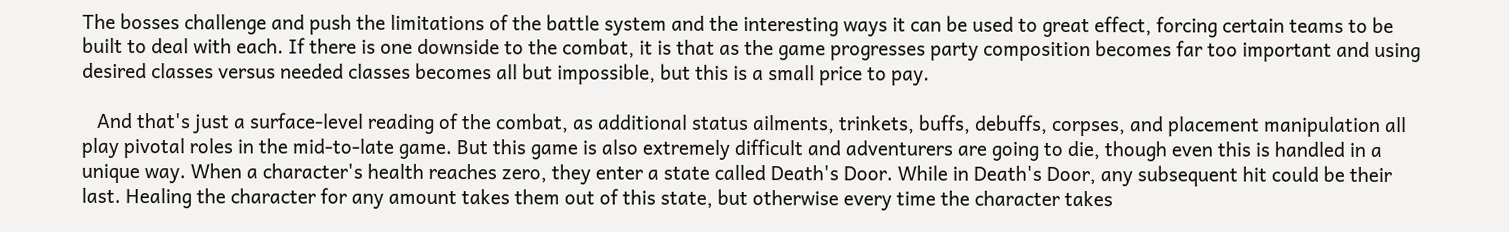The bosses challenge and push the limitations of the battle system and the interesting ways it can be used to great effect, forcing certain teams to be built to deal with each. If there is one downside to the combat, it is that as the game progresses party composition becomes far too important and using desired classes versus needed classes becomes all but impossible, but this is a small price to pay.

   And that's just a surface-level reading of the combat, as additional status ailments, trinkets, buffs, debuffs, corpses, and placement manipulation all play pivotal roles in the mid-to-late game. But this game is also extremely difficult and adventurers are going to die, though even this is handled in a unique way. When a character's health reaches zero, they enter a state called Death's Door. While in Death's Door, any subsequent hit could be their last. Healing the character for any amount takes them out of this state, but otherwise every time the character takes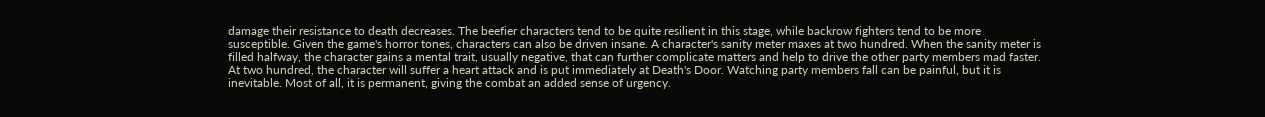damage their resistance to death decreases. The beefier characters tend to be quite resilient in this stage, while backrow fighters tend to be more susceptible. Given the game's horror tones, characters can also be driven insane. A character's sanity meter maxes at two hundred. When the sanity meter is filled halfway, the character gains a mental trait, usually negative, that can further complicate matters and help to drive the other party members mad faster. At two hundred, the character will suffer a heart attack and is put immediately at Death's Door. Watching party members fall can be painful, but it is inevitable. Most of all, it is permanent, giving the combat an added sense of urgency.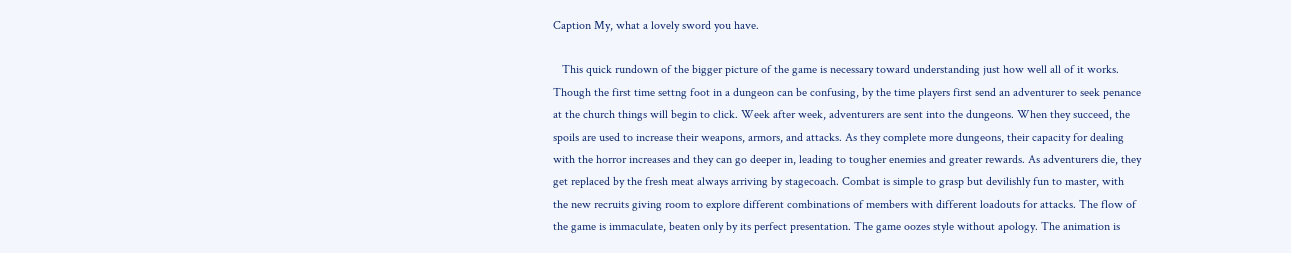Caption My, what a lovely sword you have.

   This quick rundown of the bigger picture of the game is necessary toward understanding just how well all of it works. Though the first time settng foot in a dungeon can be confusing, by the time players first send an adventurer to seek penance at the church things will begin to click. Week after week, adventurers are sent into the dungeons. When they succeed, the spoils are used to increase their weapons, armors, and attacks. As they complete more dungeons, their capacity for dealing with the horror increases and they can go deeper in, leading to tougher enemies and greater rewards. As adventurers die, they get replaced by the fresh meat always arriving by stagecoach. Combat is simple to grasp but devilishly fun to master, with the new recruits giving room to explore different combinations of members with different loadouts for attacks. The flow of the game is immaculate, beaten only by its perfect presentation. The game oozes style without apology. The animation is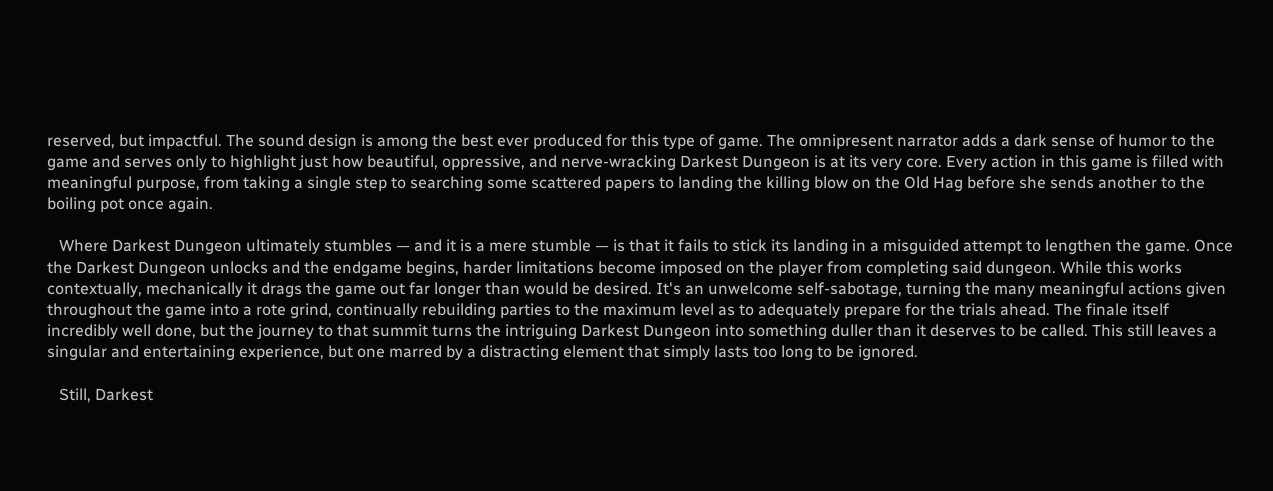reserved, but impactful. The sound design is among the best ever produced for this type of game. The omnipresent narrator adds a dark sense of humor to the game and serves only to highlight just how beautiful, oppressive, and nerve-wracking Darkest Dungeon is at its very core. Every action in this game is filled with meaningful purpose, from taking a single step to searching some scattered papers to landing the killing blow on the Old Hag before she sends another to the boiling pot once again.

   Where Darkest Dungeon ultimately stumbles — and it is a mere stumble — is that it fails to stick its landing in a misguided attempt to lengthen the game. Once the Darkest Dungeon unlocks and the endgame begins, harder limitations become imposed on the player from completing said dungeon. While this works contextually, mechanically it drags the game out far longer than would be desired. It's an unwelcome self-sabotage, turning the many meaningful actions given throughout the game into a rote grind, continually rebuilding parties to the maximum level as to adequately prepare for the trials ahead. The finale itself incredibly well done, but the journey to that summit turns the intriguing Darkest Dungeon into something duller than it deserves to be called. This still leaves a singular and entertaining experience, but one marred by a distracting element that simply lasts too long to be ignored.

   Still, Darkest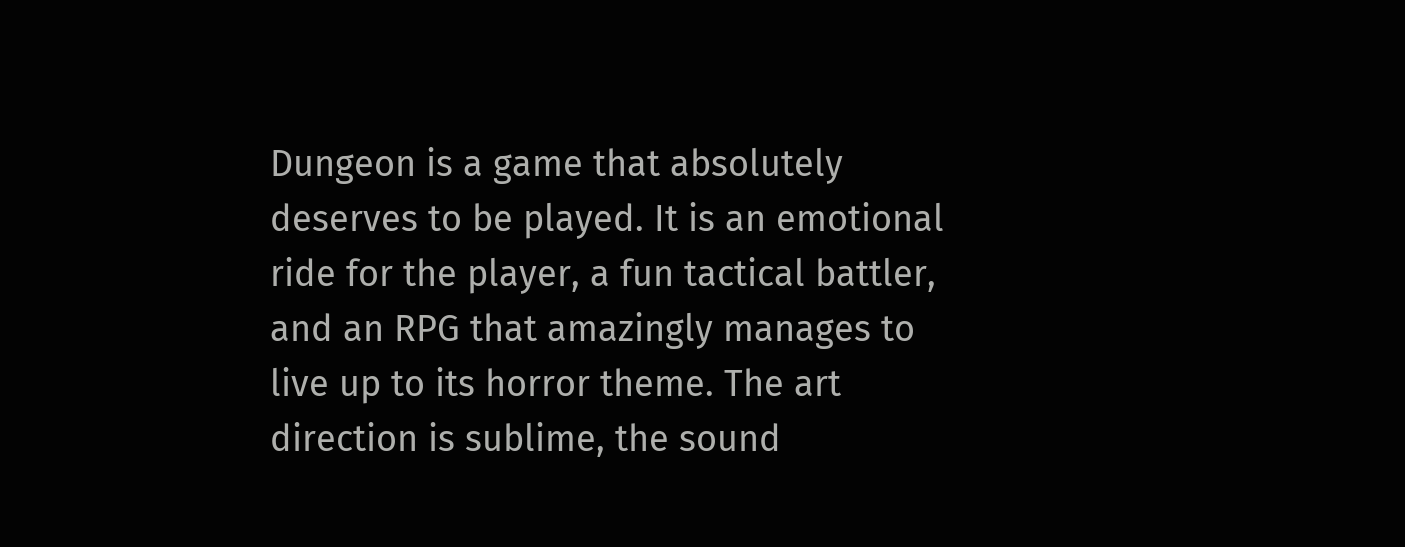Dungeon is a game that absolutely deserves to be played. It is an emotional ride for the player, a fun tactical battler, and an RPG that amazingly manages to live up to its horror theme. The art direction is sublime, the sound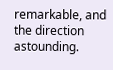remarkable, and the direction astounding.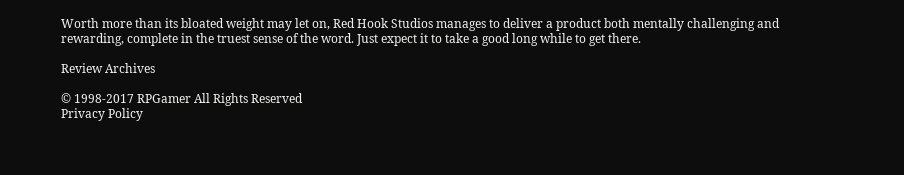Worth more than its bloated weight may let on, Red Hook Studios manages to deliver a product both mentally challenging and rewarding, complete in the truest sense of the word. Just expect it to take a good long while to get there.

Review Archives

© 1998-2017 RPGamer All Rights Reserved
Privacy Policy